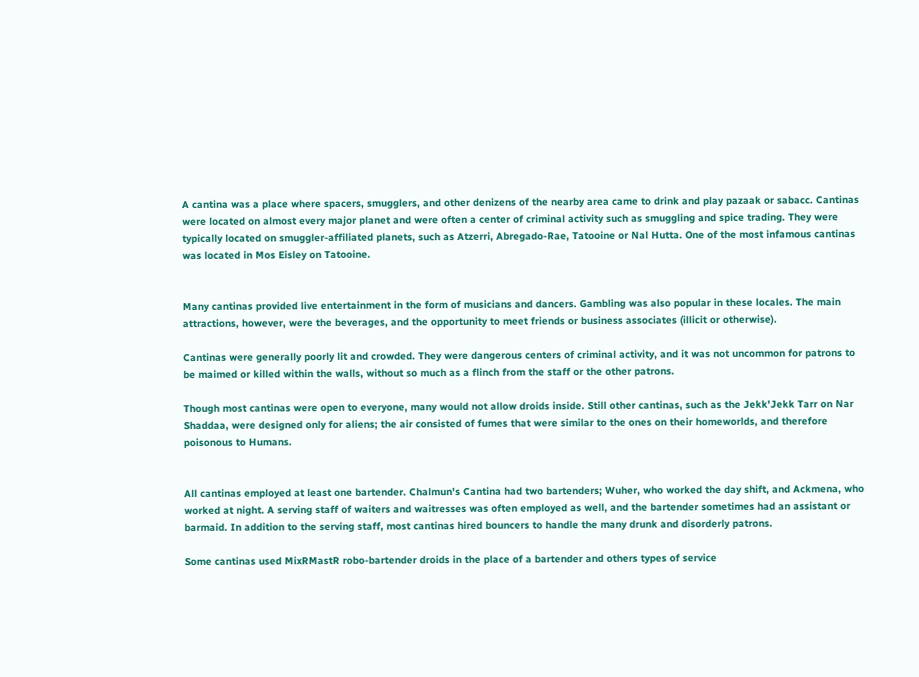A cantina was a place where spacers, smugglers, and other denizens of the nearby area came to drink and play pazaak or sabacc. Cantinas were located on almost every major planet and were often a center of criminal activity such as smuggling and spice trading. They were typically located on smuggler-affiliated planets, such as Atzerri, Abregado-Rae, Tatooine or Nal Hutta. One of the most infamous cantinas was located in Mos Eisley on Tatooine.


Many cantinas provided live entertainment in the form of musicians and dancers. Gambling was also popular in these locales. The main attractions, however, were the beverages, and the opportunity to meet friends or business associates (illicit or otherwise).

Cantinas were generally poorly lit and crowded. They were dangerous centers of criminal activity, and it was not uncommon for patrons to be maimed or killed within the walls, without so much as a flinch from the staff or the other patrons.

Though most cantinas were open to everyone, many would not allow droids inside. Still other cantinas, such as the Jekk'Jekk Tarr on Nar Shaddaa, were designed only for aliens; the air consisted of fumes that were similar to the ones on their homeworlds, and therefore poisonous to Humans.


All cantinas employed at least one bartender. Chalmun's Cantina had two bartenders; Wuher, who worked the day shift, and Ackmena, who worked at night. A serving staff of waiters and waitresses was often employed as well, and the bartender sometimes had an assistant or barmaid. In addition to the serving staff, most cantinas hired bouncers to handle the many drunk and disorderly patrons.

Some cantinas used MixRMastR robo-bartender droids in the place of a bartender and others types of service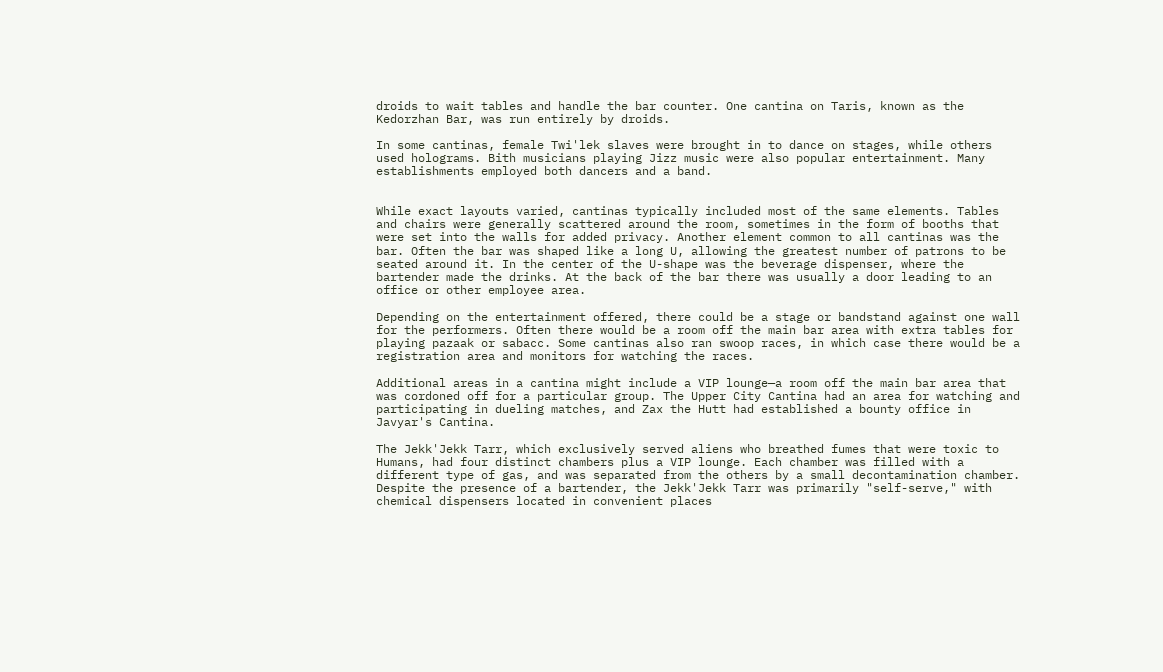droids to wait tables and handle the bar counter. One cantina on Taris, known as the Kedorzhan Bar, was run entirely by droids.

In some cantinas, female Twi'lek slaves were brought in to dance on stages, while others used holograms. Bith musicians playing Jizz music were also popular entertainment. Many establishments employed both dancers and a band.


While exact layouts varied, cantinas typically included most of the same elements. Tables and chairs were generally scattered around the room, sometimes in the form of booths that were set into the walls for added privacy. Another element common to all cantinas was the bar. Often the bar was shaped like a long U, allowing the greatest number of patrons to be seated around it. In the center of the U-shape was the beverage dispenser, where the bartender made the drinks. At the back of the bar there was usually a door leading to an office or other employee area.

Depending on the entertainment offered, there could be a stage or bandstand against one wall for the performers. Often there would be a room off the main bar area with extra tables for playing pazaak or sabacc. Some cantinas also ran swoop races, in which case there would be a registration area and monitors for watching the races.

Additional areas in a cantina might include a VIP lounge—a room off the main bar area that was cordoned off for a particular group. The Upper City Cantina had an area for watching and participating in dueling matches, and Zax the Hutt had established a bounty office in Javyar's Cantina.

The Jekk'Jekk Tarr, which exclusively served aliens who breathed fumes that were toxic to Humans, had four distinct chambers plus a VIP lounge. Each chamber was filled with a different type of gas, and was separated from the others by a small decontamination chamber. Despite the presence of a bartender, the Jekk'Jekk Tarr was primarily "self-serve," with chemical dispensers located in convenient places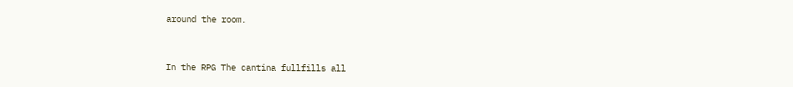around the room.


In the RPG The cantina fullfills all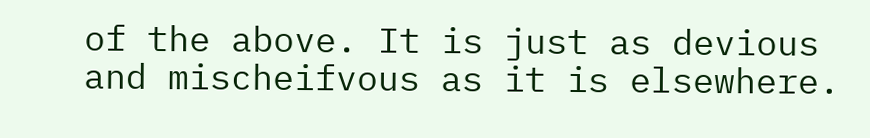of the above. It is just as devious and mischeifvous as it is elsewhere.